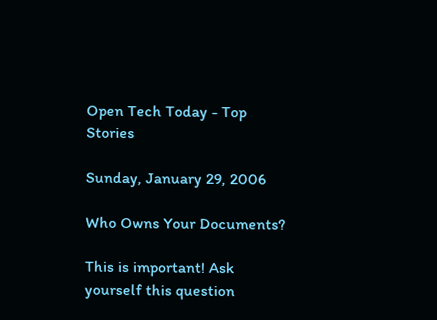Open Tech Today - Top Stories

Sunday, January 29, 2006

Who Owns Your Documents?

This is important! Ask yourself this question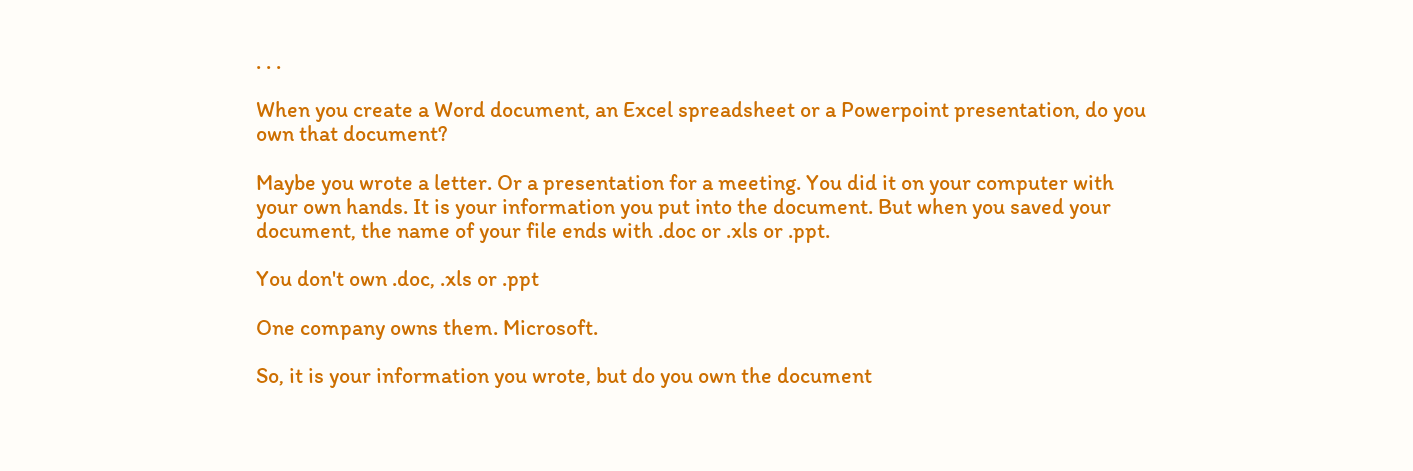. . .

When you create a Word document, an Excel spreadsheet or a Powerpoint presentation, do you own that document?

Maybe you wrote a letter. Or a presentation for a meeting. You did it on your computer with your own hands. It is your information you put into the document. But when you saved your document, the name of your file ends with .doc or .xls or .ppt.

You don't own .doc, .xls or .ppt

One company owns them. Microsoft.

So, it is your information you wrote, but do you own the document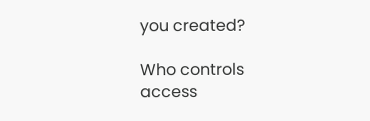you created?

Who controls access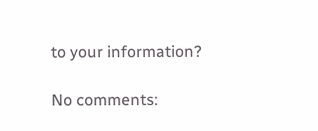to your information?

No comments: